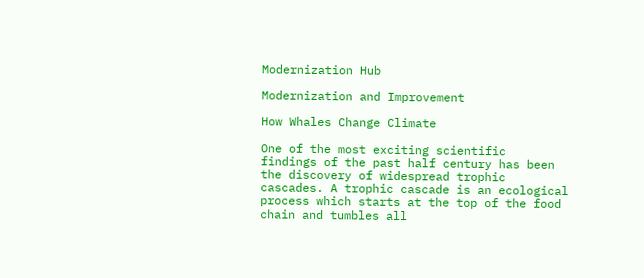Modernization Hub

Modernization and Improvement

How Whales Change Climate

One of the most exciting scientific
findings of the past half century has been the discovery of widespread trophic
cascades. A trophic cascade is an ecological process which starts at the top of the food chain and tumbles all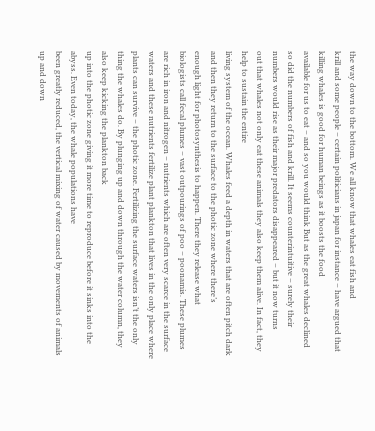the way down to the bottom. We all know that whales eat fish and
krill and some people – certain politicians in japan for instance – have argued that killing whales is good for human beings as it boosts the food
available for us to eat – and so you would think But as the great whales declined
so did the numbers of fish and krill. It seems counterintuitive – surely their
numbers would rise as their major predators disappeared – but it now turns
out that whales not only eat these animals they also keep them alive. In fact, they help to sustain the entire
living system of the ocean. Whales feed a depth in waters that are often pitch dark and then they return to the surface to the photic zone where there’s
enough light for photosynthesis to happen. There they release what
biologists call fecal plumes – vast outpourings of poo – poonamis. These plumes are rich in iron and nitrogen – nutrients which are often very scarce in the surface waters and these nutrients fertilize plant plankton that lives in the only place where plants can survive – the photic zone. Fertilizing the surface waters isn’t the only thing the whales do. By plunging up and down through the water column, they also keep kicking the plankton back
up into the photic zone giving it more time to reproduce before it sinks into the abyss. Even today, the whale populations have
been greatly reduced, the vertical mixing of water caused by movements of animals up and down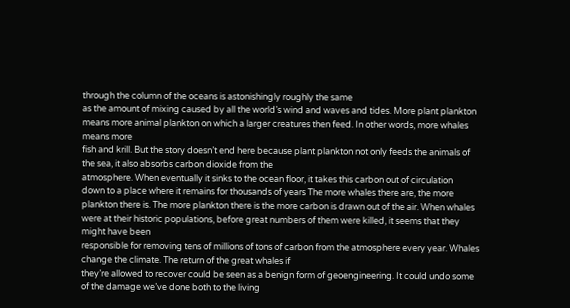through the column of the oceans is astonishingly roughly the same
as the amount of mixing caused by all the world’s wind and waves and tides. More plant plankton means more animal plankton on which a larger creatures then feed. In other words, more whales means more
fish and krill. But the story doesn’t end here because plant plankton not only feeds the animals of the sea, it also absorbs carbon dioxide from the
atmosphere. When eventually it sinks to the ocean floor, it takes this carbon out of circulation
down to a place where it remains for thousands of years The more whales there are, the more plankton there is. The more plankton there is the more carbon is drawn out of the air. When whales were at their historic populations, before great numbers of them were killed, it seems that they might have been
responsible for removing tens of millions of tons of carbon from the atmosphere every year. Whales change the climate. The return of the great whales if
they’re allowed to recover could be seen as a benign form of geoengineering. It could undo some of the damage we’ve done both to the living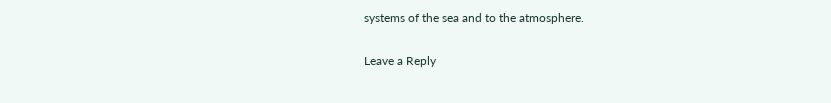systems of the sea and to the atmosphere.

Leave a Reply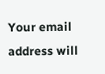Your email address will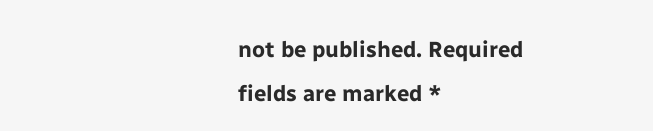not be published. Required fields are marked *